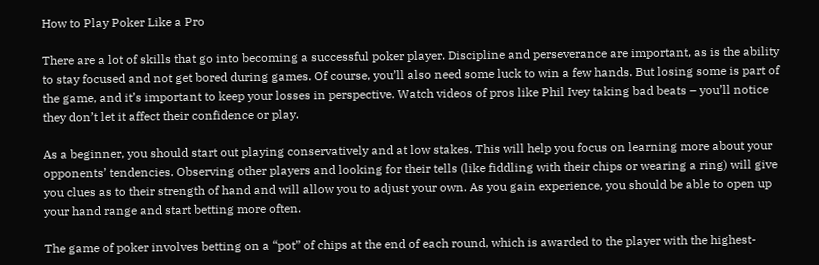How to Play Poker Like a Pro

There are a lot of skills that go into becoming a successful poker player. Discipline and perseverance are important, as is the ability to stay focused and not get bored during games. Of course, you’ll also need some luck to win a few hands. But losing some is part of the game, and it’s important to keep your losses in perspective. Watch videos of pros like Phil Ivey taking bad beats – you’ll notice they don’t let it affect their confidence or play.

As a beginner, you should start out playing conservatively and at low stakes. This will help you focus on learning more about your opponents’ tendencies. Observing other players and looking for their tells (like fiddling with their chips or wearing a ring) will give you clues as to their strength of hand and will allow you to adjust your own. As you gain experience, you should be able to open up your hand range and start betting more often.

The game of poker involves betting on a “pot” of chips at the end of each round, which is awarded to the player with the highest-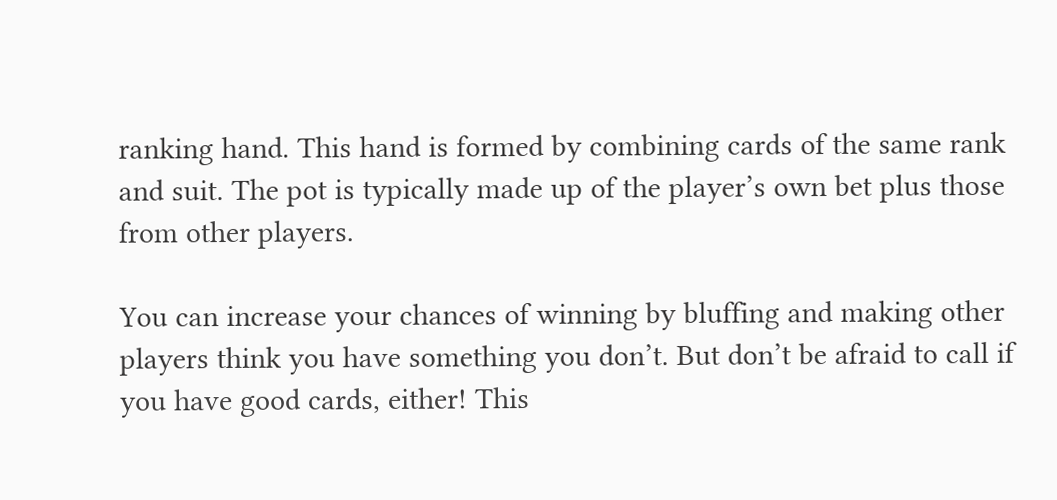ranking hand. This hand is formed by combining cards of the same rank and suit. The pot is typically made up of the player’s own bet plus those from other players.

You can increase your chances of winning by bluffing and making other players think you have something you don’t. But don’t be afraid to call if you have good cards, either! This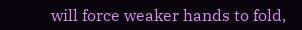will force weaker hands to fold,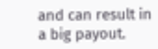and can result in a big payout.